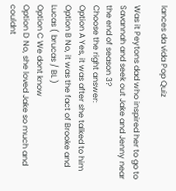lances da vida Pop Quiz

Was it Peytons dad who inspired her to go to Savannah and seek out Jake and Jenny near the end of season 3?
Choose the right answer:
Option A Yes, it was after she talked to him
Option B No, it was the fact of Brooke and Lucas ( brucas / BL )
Option C We dont know
Option D No, she loved Jake so much and couldnt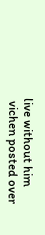live without him
 vichen posted over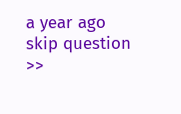a year ago
skip question >>